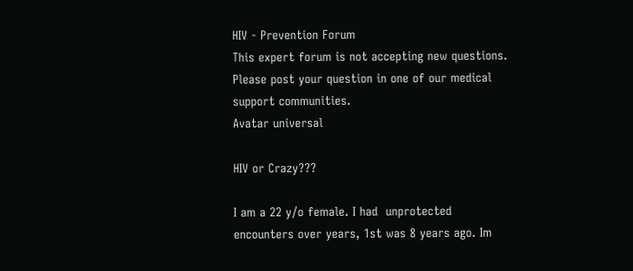HIV - Prevention Forum
This expert forum is not accepting new questions. Please post your question in one of our medical support communities.
Avatar universal

HIV or Crazy???

I am a 22 y/o female. I had  unprotected encounters over years, 1st was 8 years ago. Im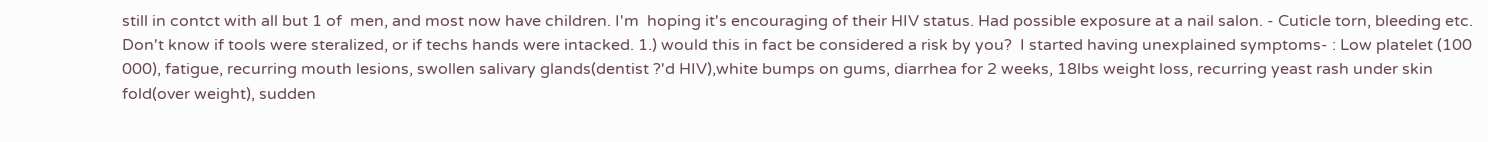still in contct with all but 1 of  men, and most now have children. I'm  hoping it's encouraging of their HIV status. Had possible exposure at a nail salon. - Cuticle torn, bleeding etc. Don't know if tools were steralized, or if techs hands were intacked. 1.) would this in fact be considered a risk by you?  I started having unexplained symptoms- : Low platelet (100 000), fatigue, recurring mouth lesions, swollen salivary glands(dentist ?'d HIV),white bumps on gums, diarrhea for 2 weeks, 18lbs weight loss, recurring yeast rash under skin fold(over weight), sudden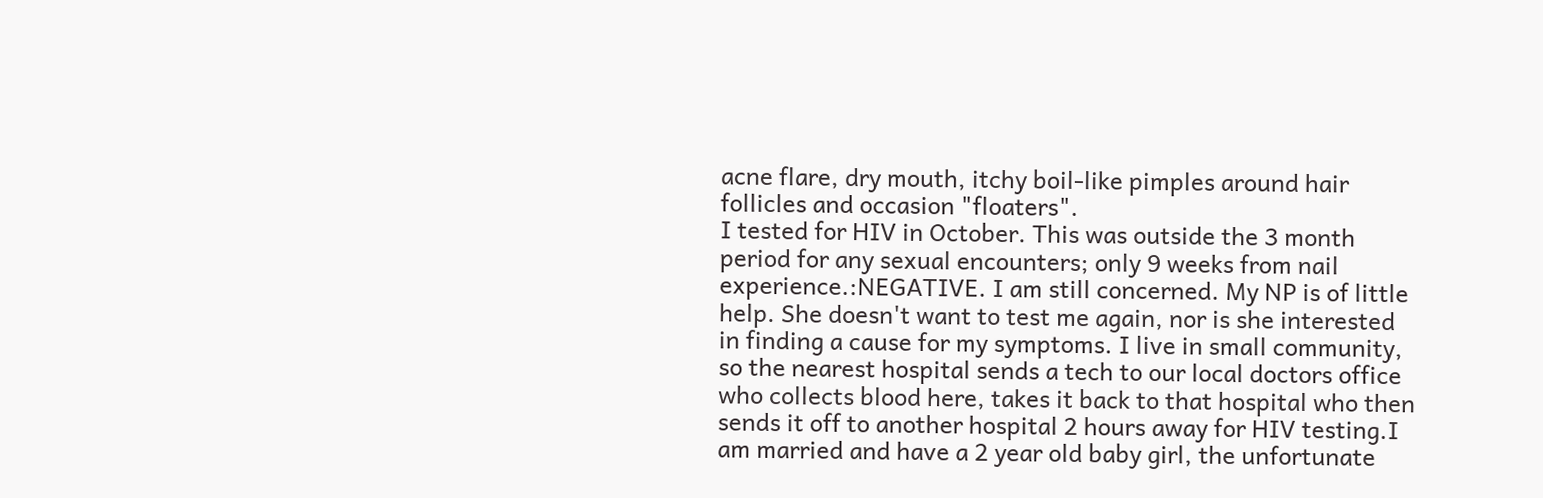acne flare, dry mouth, itchy boil-like pimples around hair follicles and occasion "floaters".
I tested for HIV in October. This was outside the 3 month period for any sexual encounters; only 9 weeks from nail experience.:NEGATIVE. I am still concerned. My NP is of little help. She doesn't want to test me again, nor is she interested in finding a cause for my symptoms. I live in small community, so the nearest hospital sends a tech to our local doctors office who collects blood here, takes it back to that hospital who then sends it off to another hospital 2 hours away for HIV testing.I am married and have a 2 year old baby girl, the unfortunate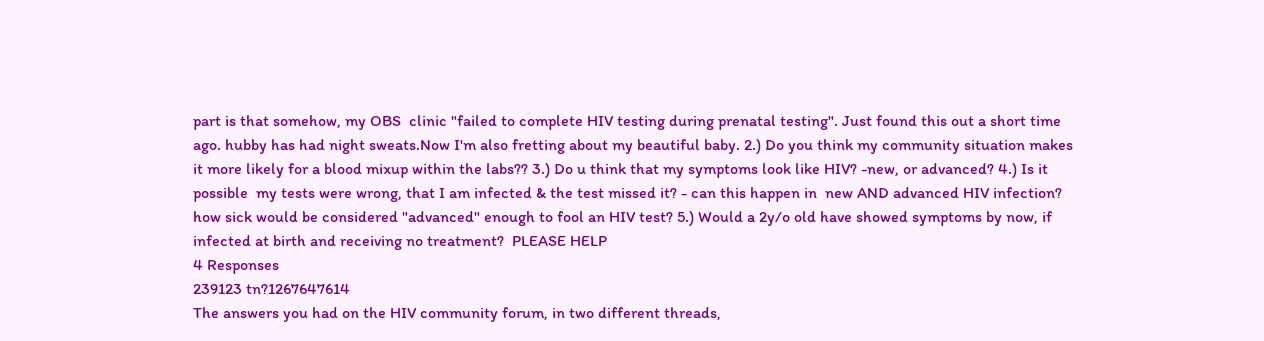part is that somehow, my OBS  clinic "failed to complete HIV testing during prenatal testing". Just found this out a short time ago. hubby has had night sweats.Now I'm also fretting about my beautiful baby. 2.) Do you think my community situation makes it more likely for a blood mixup within the labs?? 3.) Do u think that my symptoms look like HIV? -new, or advanced? 4.) Is it possible  my tests were wrong, that I am infected & the test missed it? - can this happen in  new AND advanced HIV infection? how sick would be considered "advanced" enough to fool an HIV test? 5.) Would a 2y/o old have showed symptoms by now, if infected at birth and receiving no treatment?  PLEASE HELP
4 Responses
239123 tn?1267647614
The answers you had on the HIV community forum, in two different threads,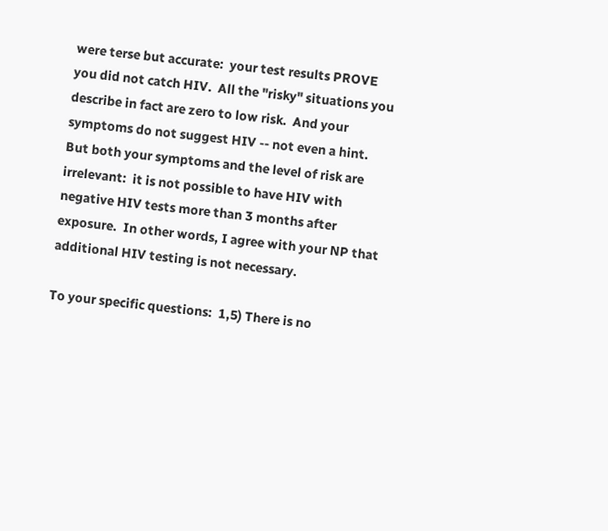were terse but accurate:  your test results PROVE you did not catch HIV.  All the "risky" situations you describe in fact are zero to low risk.  And your symptoms do not suggest HIV -- not even a hint.  But both your symptoms and the level of risk are irrelevant:  it is not possible to have HIV with negative HIV tests more than 3 months after exposure.  In other words, I agree with your NP that additional HIV testing is not necessary.

To your specific questions:  1,5) There is no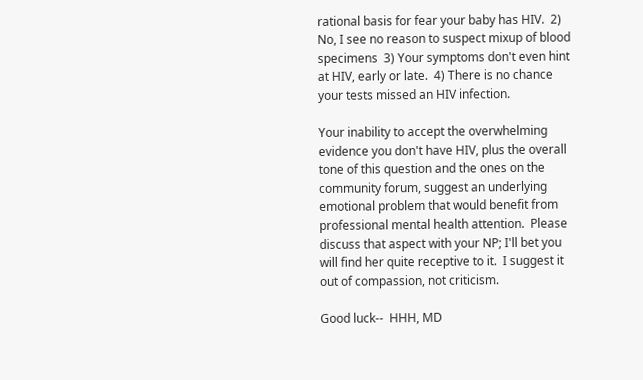rational basis for fear your baby has HIV.  2) No, I see no reason to suspect mixup of blood specimens  3) Your symptoms don't even hint at HIV, early or late.  4) There is no chance your tests missed an HIV infection.

Your inability to accept the overwhelming evidence you don't have HIV, plus the overall tone of this question and the ones on the community forum, suggest an underlying emotional problem that would benefit from professional mental health attention.  Please discuss that aspect with your NP; I'll bet you will find her quite receptive to it.  I suggest it out of compassion, not criticism.

Good luck--  HHH, MD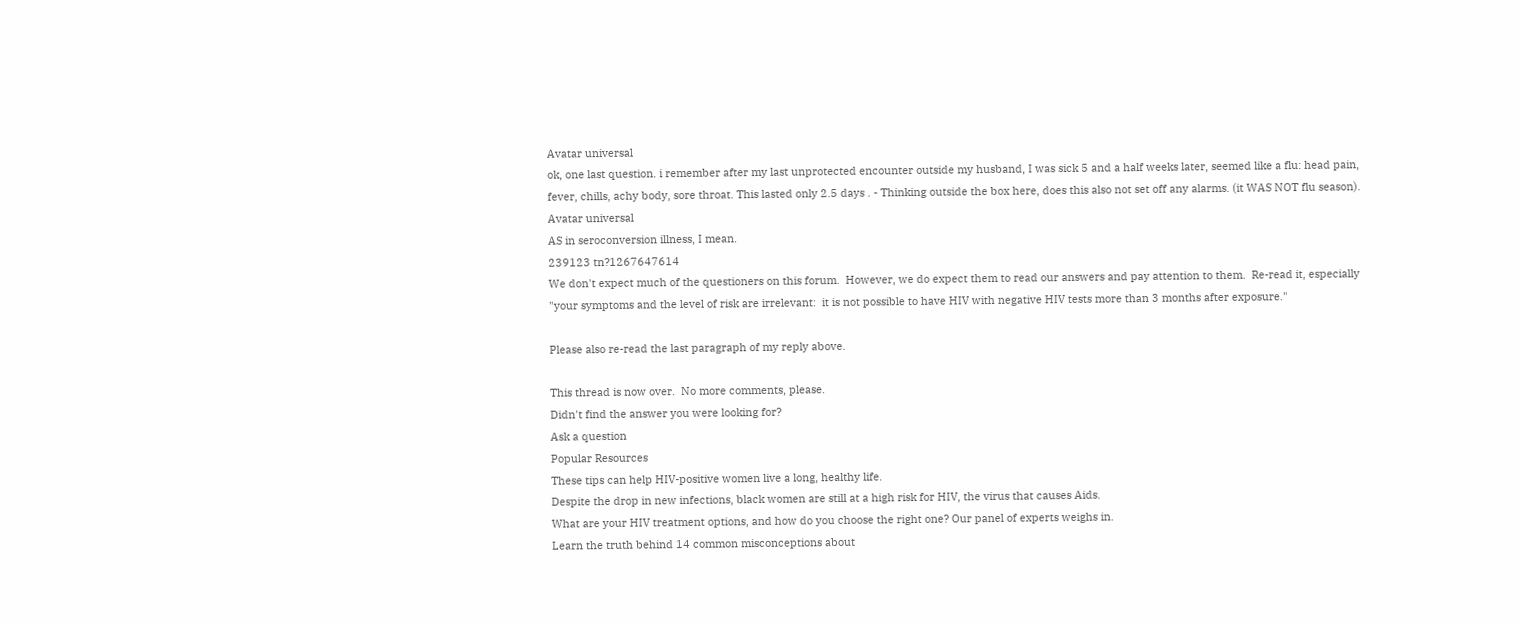Avatar universal
ok, one last question. i remember after my last unprotected encounter outside my husband, I was sick 5 and a half weeks later, seemed like a flu: head pain, fever, chills, achy body, sore throat. This lasted only 2.5 days . - Thinking outside the box here, does this also not set off any alarms. (it WAS NOT flu season).
Avatar universal
AS in seroconversion illness, I mean.
239123 tn?1267647614
We don't expect much of the questioners on this forum.  However, we do expect them to read our answers and pay attention to them.  Re-read it, especially "your symptoms and the level of risk are irrelevant:  it is not possible to have HIV with negative HIV tests more than 3 months after exposure."

Please also re-read the last paragraph of my reply above.

This thread is now over.  No more comments, please.
Didn't find the answer you were looking for?
Ask a question
Popular Resources
These tips can help HIV-positive women live a long, healthy life.
Despite the drop in new infections, black women are still at a high risk for HIV, the virus that causes Aids.
What are your HIV treatment options, and how do you choose the right one? Our panel of experts weighs in.
Learn the truth behind 14 common misconceptions about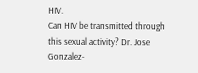HIV.
Can HIV be transmitted through this sexual activity? Dr. Jose Gonzalez-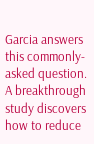Garcia answers this commonly-asked question.
A breakthrough study discovers how to reduce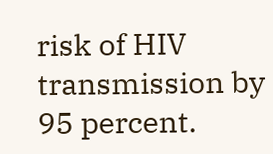risk of HIV transmission by 95 percent.